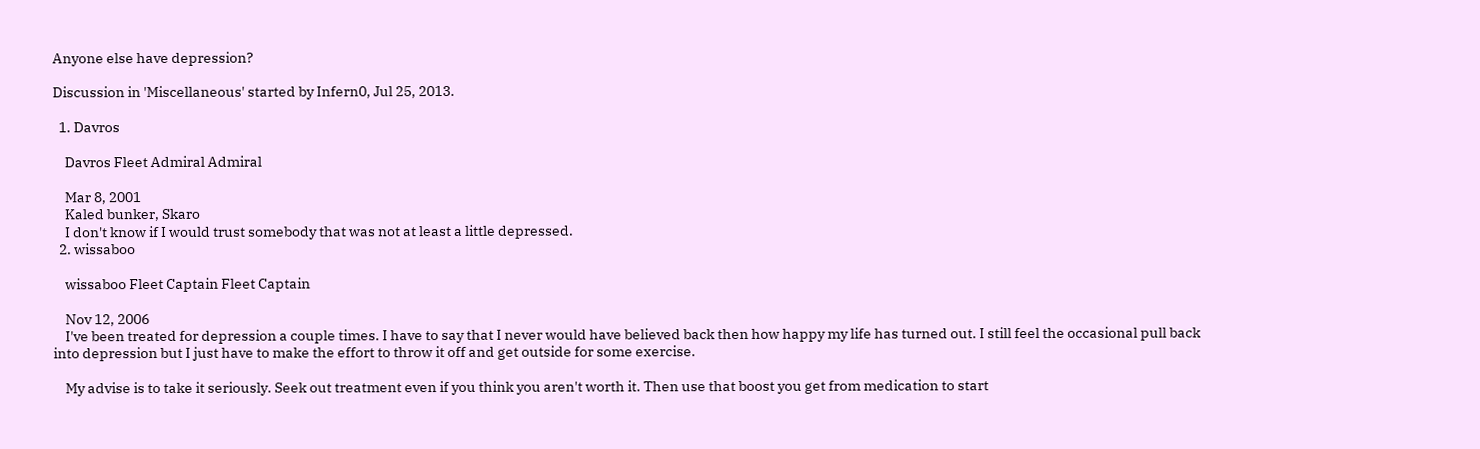Anyone else have depression?

Discussion in 'Miscellaneous' started by Infern0, Jul 25, 2013.

  1. Davros

    Davros Fleet Admiral Admiral

    Mar 8, 2001
    Kaled bunker, Skaro
    I don't know if I would trust somebody that was not at least a little depressed.
  2. wissaboo

    wissaboo Fleet Captain Fleet Captain

    Nov 12, 2006
    I've been treated for depression a couple times. I have to say that I never would have believed back then how happy my life has turned out. I still feel the occasional pull back into depression but I just have to make the effort to throw it off and get outside for some exercise.

    My advise is to take it seriously. Seek out treatment even if you think you aren't worth it. Then use that boost you get from medication to start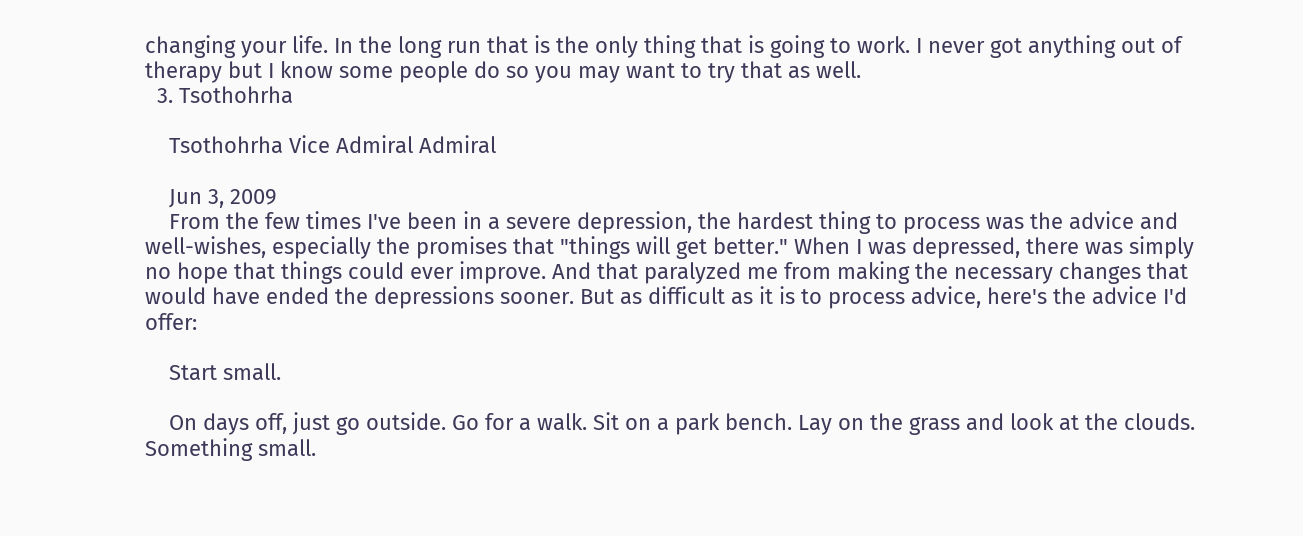changing your life. In the long run that is the only thing that is going to work. I never got anything out of therapy but I know some people do so you may want to try that as well.
  3. Tsothohrha

    Tsothohrha Vice Admiral Admiral

    Jun 3, 2009
    From the few times I've been in a severe depression, the hardest thing to process was the advice and well-wishes, especially the promises that "things will get better." When I was depressed, there was simply no hope that things could ever improve. And that paralyzed me from making the necessary changes that would have ended the depressions sooner. But as difficult as it is to process advice, here's the advice I'd offer:

    Start small.

    On days off, just go outside. Go for a walk. Sit on a park bench. Lay on the grass and look at the clouds. Something small.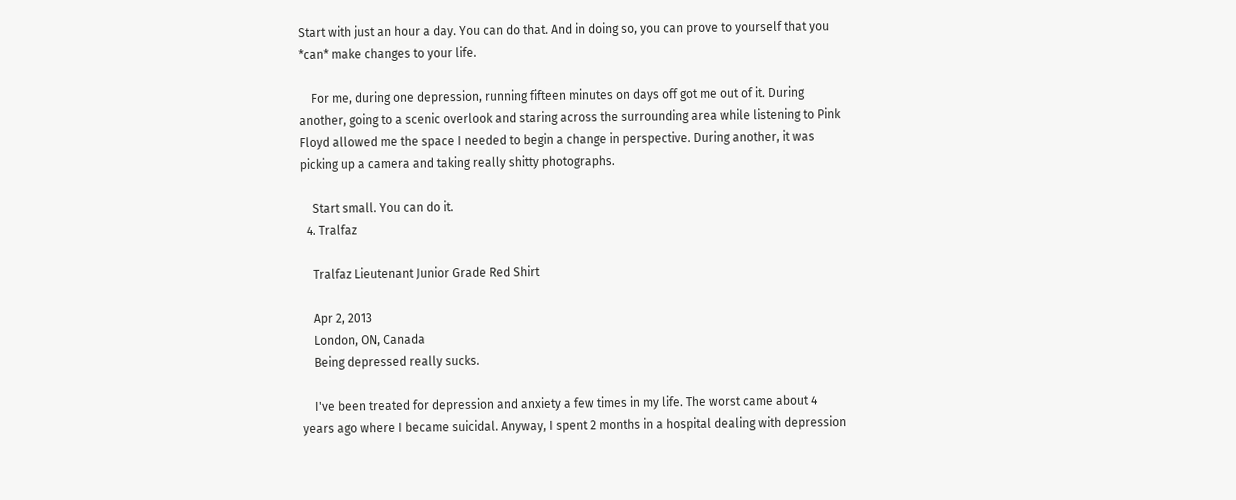Start with just an hour a day. You can do that. And in doing so, you can prove to yourself that you *can* make changes to your life.

    For me, during one depression, running fifteen minutes on days off got me out of it. During another, going to a scenic overlook and staring across the surrounding area while listening to Pink Floyd allowed me the space I needed to begin a change in perspective. During another, it was picking up a camera and taking really shitty photographs.

    Start small. You can do it.
  4. Tralfaz

    Tralfaz Lieutenant Junior Grade Red Shirt

    Apr 2, 2013
    London, ON, Canada
    Being depressed really sucks.

    I've been treated for depression and anxiety a few times in my life. The worst came about 4 years ago where I became suicidal. Anyway, I spent 2 months in a hospital dealing with depression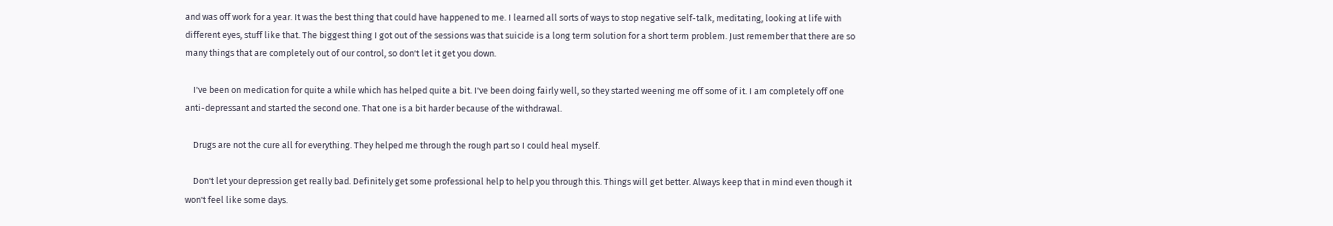and was off work for a year. It was the best thing that could have happened to me. I learned all sorts of ways to stop negative self-talk, meditating, looking at life with different eyes, stuff like that. The biggest thing I got out of the sessions was that suicide is a long term solution for a short term problem. Just remember that there are so many things that are completely out of our control, so don't let it get you down.

    I've been on medication for quite a while which has helped quite a bit. I've been doing fairly well, so they started weening me off some of it. I am completely off one anti-depressant and started the second one. That one is a bit harder because of the withdrawal.

    Drugs are not the cure all for everything. They helped me through the rough part so I could heal myself.

    Don't let your depression get really bad. Definitely get some professional help to help you through this. Things will get better. Always keep that in mind even though it won't feel like some days.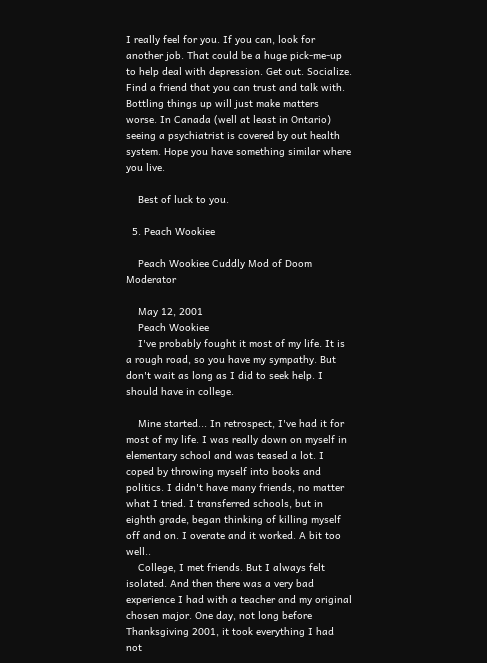I really feel for you. If you can, look for another job. That could be a huge pick-me-up to help deal with depression. Get out. Socialize. Find a friend that you can trust and talk with. Bottling things up will just make matters worse. In Canada (well at least in Ontario) seeing a psychiatrist is covered by out health system. Hope you have something similar where you live.

    Best of luck to you.

  5. Peach Wookiee

    Peach Wookiee Cuddly Mod of Doom Moderator

    May 12, 2001
    Peach Wookiee
    I've probably fought it most of my life. It is a rough road, so you have my sympathy. But don't wait as long as I did to seek help. I should have in college.

    Mine started... In retrospect, I've had it for most of my life. I was really down on myself in elementary school and was teased a lot. I coped by throwing myself into books and politics. I didn't have many friends, no matter what I tried. I transferred schools, but in eighth grade, began thinking of killing myself off and on. I overate and it worked. A bit too well..
    College, I met friends. But I always felt isolated. And then there was a very bad experience I had with a teacher and my original chosen major. One day, not long before Thanksgiving 2001, it took everything I had not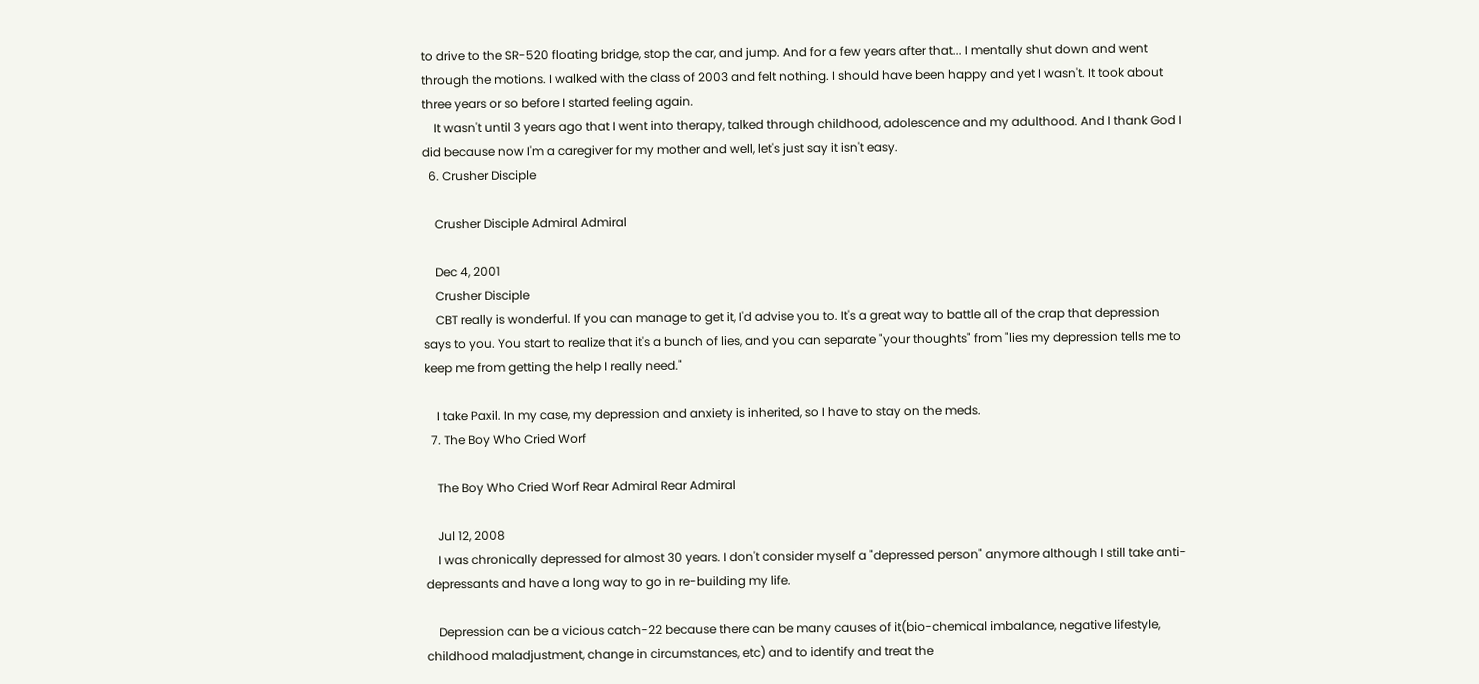to drive to the SR-520 floating bridge, stop the car, and jump. And for a few years after that... I mentally shut down and went through the motions. I walked with the class of 2003 and felt nothing. I should have been happy and yet I wasn't. It took about three years or so before I started feeling again.
    It wasn't until 3 years ago that I went into therapy, talked through childhood, adolescence and my adulthood. And I thank God I did because now I'm a caregiver for my mother and well, let's just say it isn't easy.
  6. Crusher Disciple

    Crusher Disciple Admiral Admiral

    Dec 4, 2001
    Crusher Disciple
    CBT really is wonderful. If you can manage to get it, I'd advise you to. It's a great way to battle all of the crap that depression says to you. You start to realize that it's a bunch of lies, and you can separate "your thoughts" from "lies my depression tells me to keep me from getting the help I really need."

    I take Paxil. In my case, my depression and anxiety is inherited, so I have to stay on the meds.
  7. The Boy Who Cried Worf

    The Boy Who Cried Worf Rear Admiral Rear Admiral

    Jul 12, 2008
    I was chronically depressed for almost 30 years. I don't consider myself a "depressed person" anymore although I still take anti-depressants and have a long way to go in re-building my life.

    Depression can be a vicious catch-22 because there can be many causes of it(bio-chemical imbalance, negative lifestyle, childhood maladjustment, change in circumstances, etc) and to identify and treat the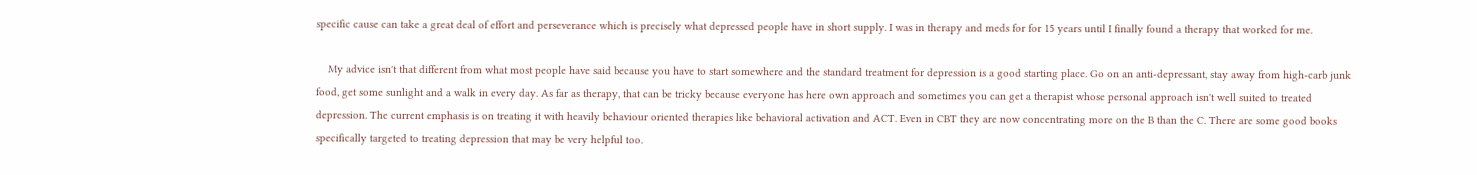specific cause can take a great deal of effort and perseverance which is precisely what depressed people have in short supply. I was in therapy and meds for for 15 years until I finally found a therapy that worked for me.

    My advice isn't that different from what most people have said because you have to start somewhere and the standard treatment for depression is a good starting place. Go on an anti-depressant, stay away from high-carb junk food, get some sunlight and a walk in every day. As far as therapy, that can be tricky because everyone has here own approach and sometimes you can get a therapist whose personal approach isn't well suited to treated depression. The current emphasis is on treating it with heavily behaviour oriented therapies like behavioral activation and ACT. Even in CBT they are now concentrating more on the B than the C. There are some good books specifically targeted to treating depression that may be very helpful too.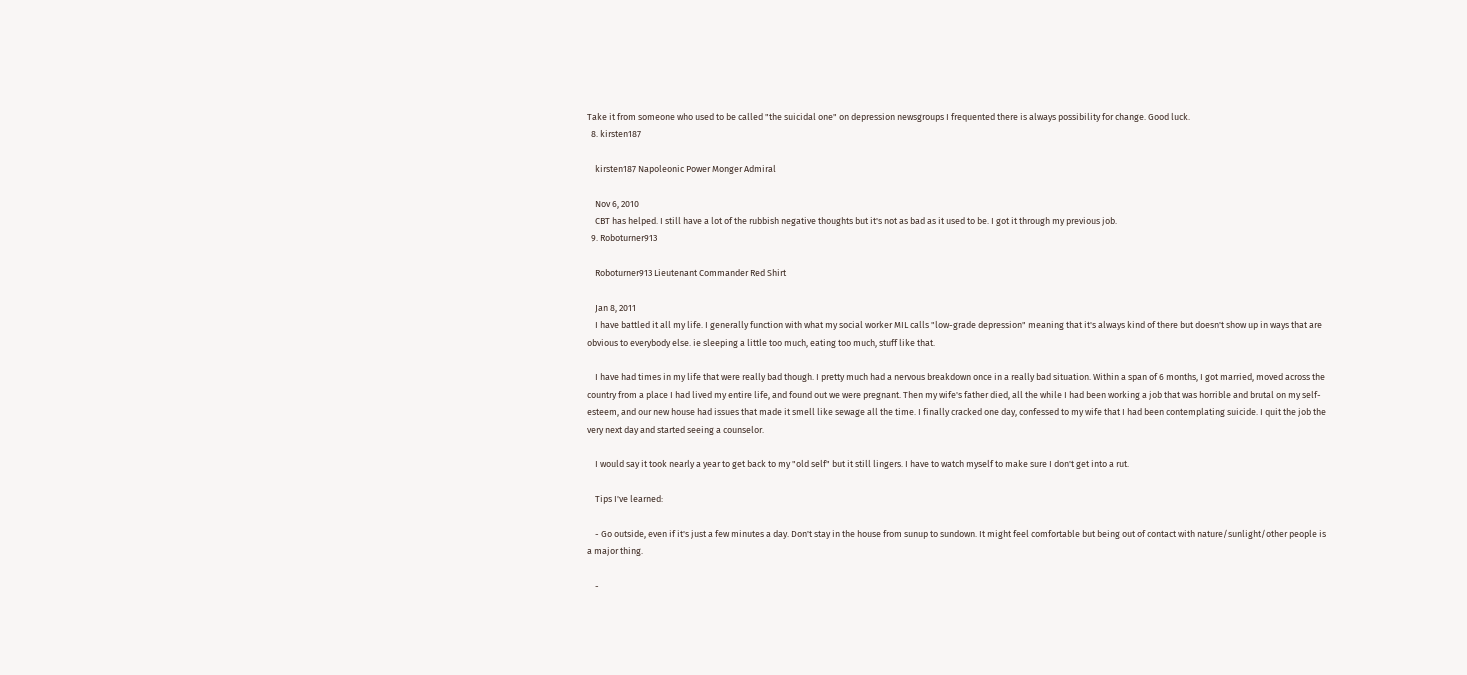Take it from someone who used to be called "the suicidal one" on depression newsgroups I frequented there is always possibility for change. Good luck.
  8. kirsten187

    kirsten187 Napoleonic Power Monger Admiral

    Nov 6, 2010
    CBT has helped. I still have a lot of the rubbish negative thoughts but it's not as bad as it used to be. I got it through my previous job.
  9. Roboturner913

    Roboturner913 Lieutenant Commander Red Shirt

    Jan 8, 2011
    I have battled it all my life. I generally function with what my social worker MIL calls "low-grade depression" meaning that it's always kind of there but doesn't show up in ways that are obvious to everybody else. ie sleeping a little too much, eating too much, stuff like that.

    I have had times in my life that were really bad though. I pretty much had a nervous breakdown once in a really bad situation. Within a span of 6 months, I got married, moved across the country from a place I had lived my entire life, and found out we were pregnant. Then my wife's father died, all the while I had been working a job that was horrible and brutal on my self-esteem, and our new house had issues that made it smell like sewage all the time. I finally cracked one day, confessed to my wife that I had been contemplating suicide. I quit the job the very next day and started seeing a counselor.

    I would say it took nearly a year to get back to my "old self" but it still lingers. I have to watch myself to make sure I don't get into a rut.

    Tips I've learned:

    - Go outside, even if it's just a few minutes a day. Don't stay in the house from sunup to sundown. It might feel comfortable but being out of contact with nature/sunlight/other people is a major thing.

    -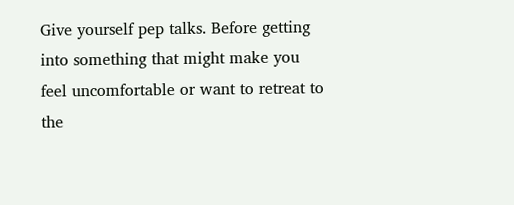Give yourself pep talks. Before getting into something that might make you feel uncomfortable or want to retreat to the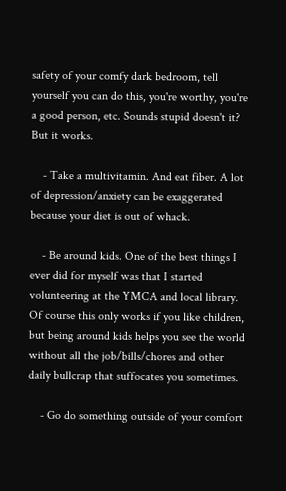safety of your comfy dark bedroom, tell yourself you can do this, you're worthy, you're a good person, etc. Sounds stupid doesn't it? But it works.

    - Take a multivitamin. And eat fiber. A lot of depression/anxiety can be exaggerated because your diet is out of whack.

    - Be around kids. One of the best things I ever did for myself was that I started volunteering at the YMCA and local library. Of course this only works if you like children, but being around kids helps you see the world without all the job/bills/chores and other daily bullcrap that suffocates you sometimes.

    - Go do something outside of your comfort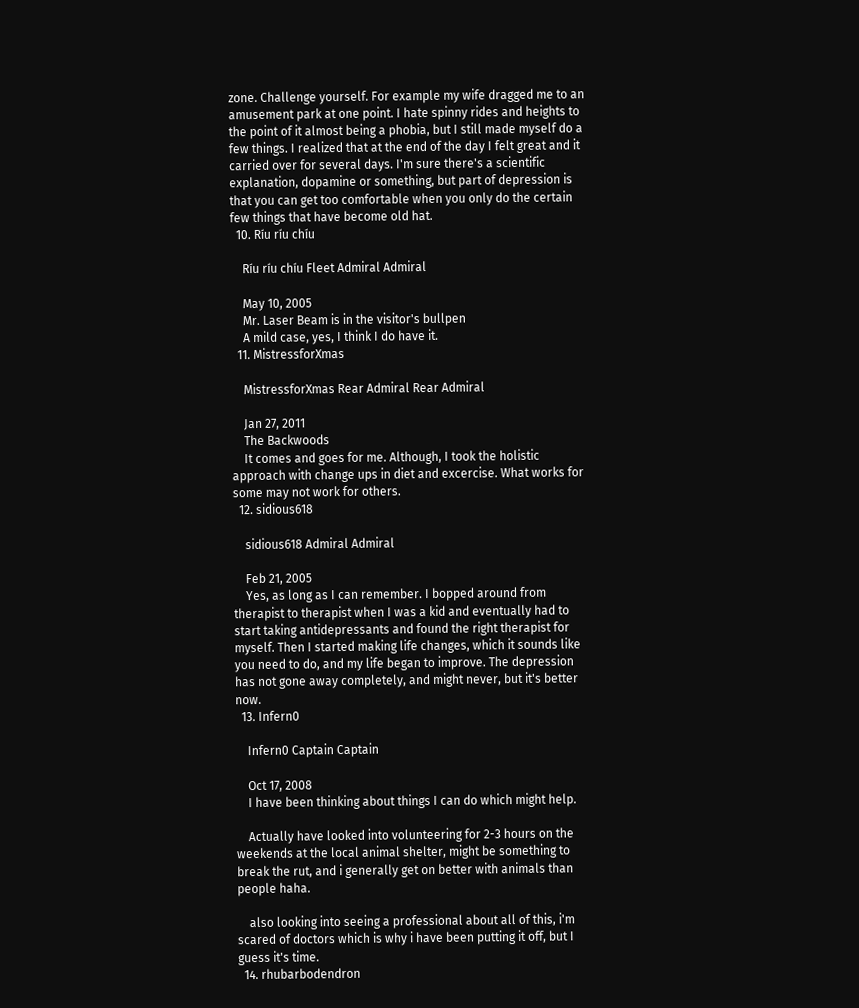zone. Challenge yourself. For example my wife dragged me to an amusement park at one point. I hate spinny rides and heights to the point of it almost being a phobia, but I still made myself do a few things. I realized that at the end of the day I felt great and it carried over for several days. I'm sure there's a scientific explanation, dopamine or something, but part of depression is that you can get too comfortable when you only do the certain few things that have become old hat.
  10. Ríu ríu chíu

    Ríu ríu chíu Fleet Admiral Admiral

    May 10, 2005
    Mr. Laser Beam is in the visitor's bullpen
    A mild case, yes, I think I do have it.
  11. MistressforXmas

    MistressforXmas Rear Admiral Rear Admiral

    Jan 27, 2011
    The Backwoods
    It comes and goes for me. Although, I took the holistic approach with change ups in diet and excercise. What works for some may not work for others.
  12. sidious618

    sidious618 Admiral Admiral

    Feb 21, 2005
    Yes, as long as I can remember. I bopped around from therapist to therapist when I was a kid and eventually had to start taking antidepressants and found the right therapist for myself. Then I started making life changes, which it sounds like you need to do, and my life began to improve. The depression has not gone away completely, and might never, but it's better now.
  13. Infern0

    Infern0 Captain Captain

    Oct 17, 2008
    I have been thinking about things I can do which might help.

    Actually have looked into volunteering for 2-3 hours on the weekends at the local animal shelter, might be something to break the rut, and i generally get on better with animals than people haha.

    also looking into seeing a professional about all of this, i'm scared of doctors which is why i have been putting it off, but I guess it's time.
  14. rhubarbodendron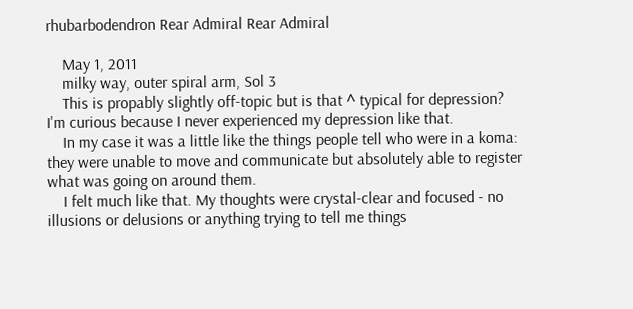rhubarbodendron Rear Admiral Rear Admiral

    May 1, 2011
    milky way, outer spiral arm, Sol 3
    This is propably slightly off-topic but is that ^ typical for depression? I'm curious because I never experienced my depression like that.
    In my case it was a little like the things people tell who were in a koma: they were unable to move and communicate but absolutely able to register what was going on around them.
    I felt much like that. My thoughts were crystal-clear and focused - no illusions or delusions or anything trying to tell me things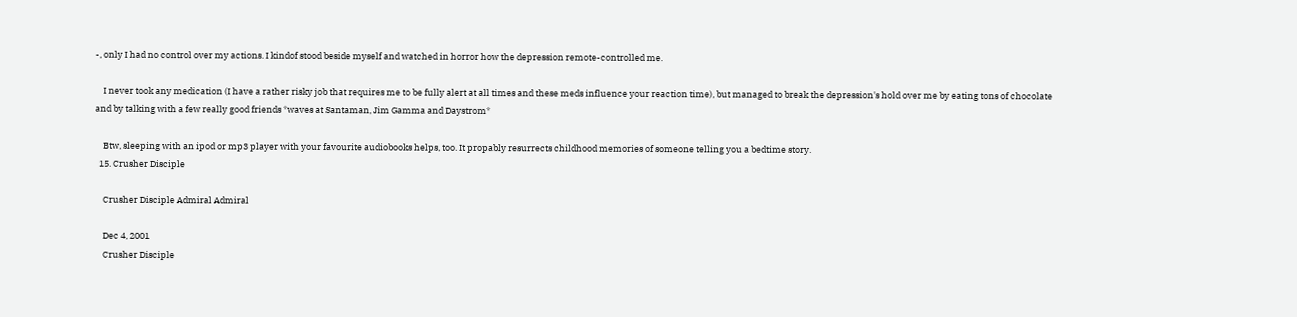-, only I had no control over my actions. I kindof stood beside myself and watched in horror how the depression remote-controlled me.

    I never took any medication (I have a rather risky job that requires me to be fully alert at all times and these meds influence your reaction time), but managed to break the depression's hold over me by eating tons of chocolate and by talking with a few really good friends *waves at Santaman, Jim Gamma and Daystrom*

    Btw, sleeping with an ipod or mp3 player with your favourite audiobooks helps, too. It propably resurrects childhood memories of someone telling you a bedtime story.
  15. Crusher Disciple

    Crusher Disciple Admiral Admiral

    Dec 4, 2001
    Crusher Disciple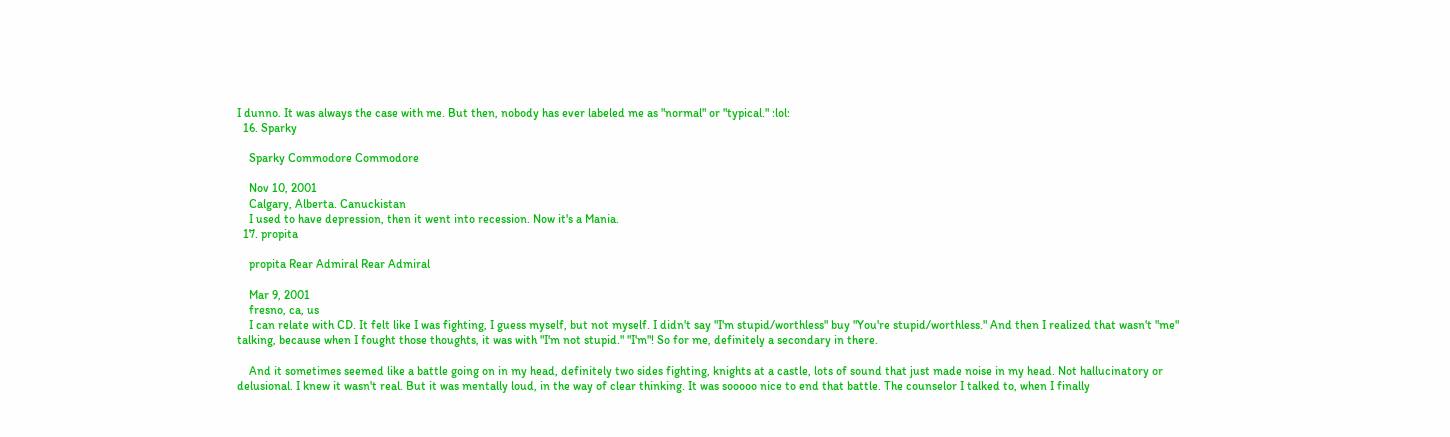I dunno. It was always the case with me. But then, nobody has ever labeled me as "normal" or "typical." :lol:
  16. Sparky

    Sparky Commodore Commodore

    Nov 10, 2001
    Calgary, Alberta. Canuckistan
    I used to have depression, then it went into recession. Now it's a Mania.
  17. propita

    propita Rear Admiral Rear Admiral

    Mar 9, 2001
    fresno, ca, us
    I can relate with CD. It felt like I was fighting, I guess myself, but not myself. I didn't say "I'm stupid/worthless" buy "You're stupid/worthless." And then I realized that wasn't "me" talking, because when I fought those thoughts, it was with "I'm not stupid." "I'm"! So for me, definitely a secondary in there.

    And it sometimes seemed like a battle going on in my head, definitely two sides fighting, knights at a castle, lots of sound that just made noise in my head. Not hallucinatory or delusional. I knew it wasn't real. But it was mentally loud, in the way of clear thinking. It was sooooo nice to end that battle. The counselor I talked to, when I finally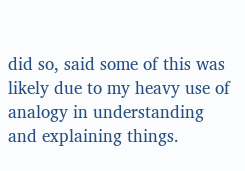did so, said some of this was likely due to my heavy use of analogy in understanding and explaining things.